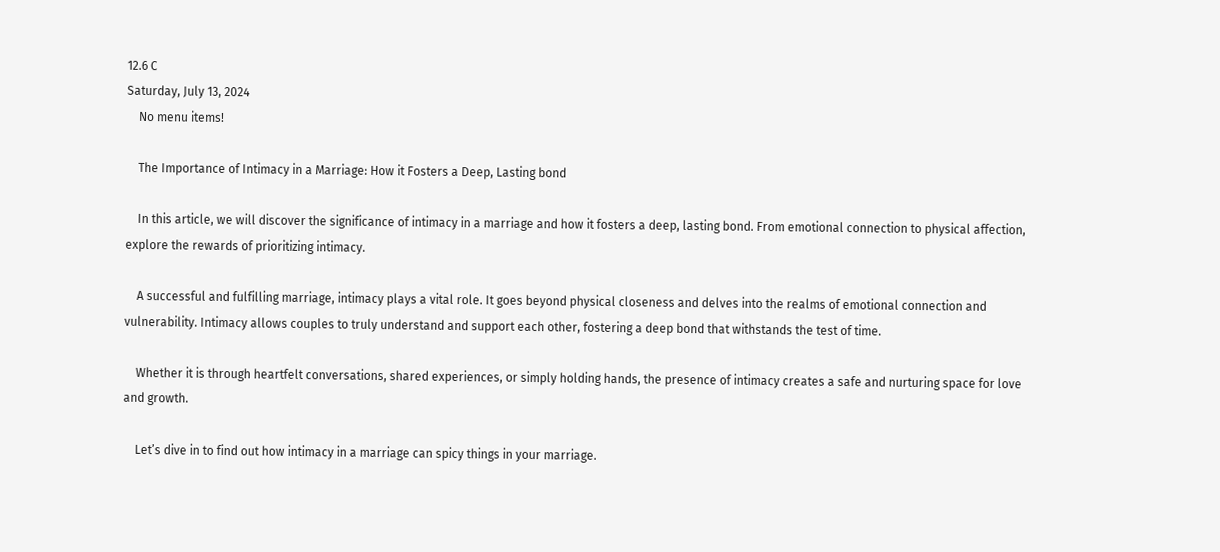12.6 C
Saturday, July 13, 2024
    No menu items!

    The Importance of Intimacy in a Marriage: How it Fosters a Deep, Lasting bond

    In this article, we will discover the significance of intimacy in a marriage and how it fosters a deep, lasting bond. From emotional connection to physical affection, explore the rewards of prioritizing intimacy.

    A successful and fulfilling marriage, intimacy plays a vital role. It goes beyond physical closeness and delves into the realms of emotional connection and vulnerability. Intimacy allows couples to truly understand and support each other, fostering a deep bond that withstands the test of time.

    Whether it is through heartfelt conversations, shared experiences, or simply holding hands, the presence of intimacy creates a safe and nurturing space for love and growth.

    Let’s dive in to find out how intimacy in a marriage can spicy things in your marriage.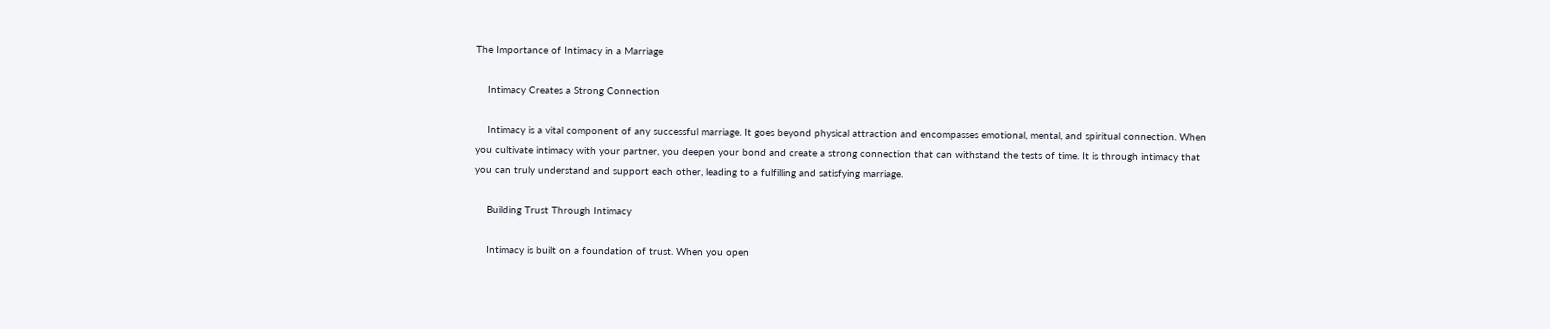The Importance of Intimacy in a Marriage

    Intimacy Creates a Strong Connection

    Intimacy is a vital component of any successful marriage. It goes beyond physical attraction and encompasses emotional, mental, and spiritual connection. When you cultivate intimacy with your partner, you deepen your bond and create a strong connection that can withstand the tests of time. It is through intimacy that you can truly understand and support each other, leading to a fulfilling and satisfying marriage.

    Building Trust Through Intimacy

    Intimacy is built on a foundation of trust. When you open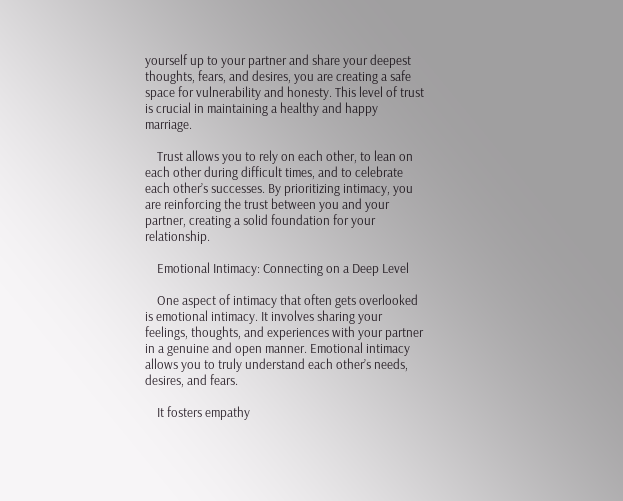yourself up to your partner and share your deepest thoughts, fears, and desires, you are creating a safe space for vulnerability and honesty. This level of trust is crucial in maintaining a healthy and happy marriage.

    Trust allows you to rely on each other, to lean on each other during difficult times, and to celebrate each other’s successes. By prioritizing intimacy, you are reinforcing the trust between you and your partner, creating a solid foundation for your relationship.

    Emotional Intimacy: Connecting on a Deep Level

    One aspect of intimacy that often gets overlooked is emotional intimacy. It involves sharing your feelings, thoughts, and experiences with your partner in a genuine and open manner. Emotional intimacy allows you to truly understand each other’s needs, desires, and fears.

    It fosters empathy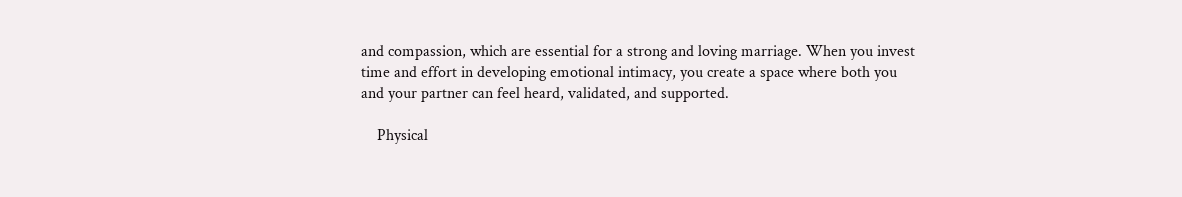and compassion, which are essential for a strong and loving marriage. When you invest time and effort in developing emotional intimacy, you create a space where both you and your partner can feel heard, validated, and supported.

    Physical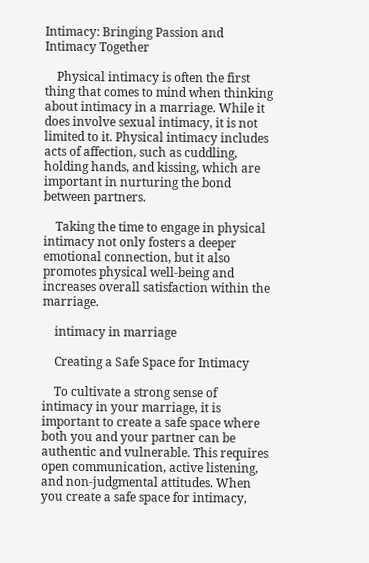Intimacy: Bringing Passion and Intimacy Together

    Physical intimacy is often the first thing that comes to mind when thinking about intimacy in a marriage. While it does involve sexual intimacy, it is not limited to it. Physical intimacy includes acts of affection, such as cuddling, holding hands, and kissing, which are important in nurturing the bond between partners.

    Taking the time to engage in physical intimacy not only fosters a deeper emotional connection, but it also promotes physical well-being and increases overall satisfaction within the marriage.

    intimacy in marriage

    Creating a Safe Space for Intimacy

    To cultivate a strong sense of intimacy in your marriage, it is important to create a safe space where both you and your partner can be authentic and vulnerable. This requires open communication, active listening, and non-judgmental attitudes. When you create a safe space for intimacy,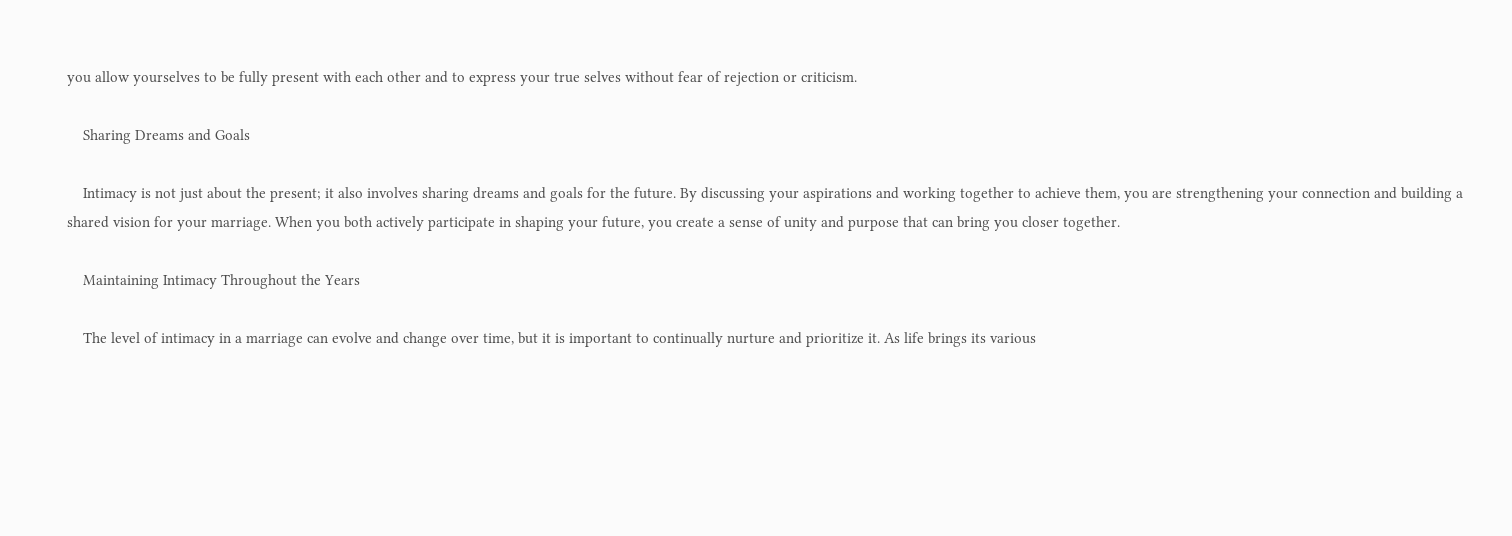you allow yourselves to be fully present with each other and to express your true selves without fear of rejection or criticism.

    Sharing Dreams and Goals

    Intimacy is not just about the present; it also involves sharing dreams and goals for the future. By discussing your aspirations and working together to achieve them, you are strengthening your connection and building a shared vision for your marriage. When you both actively participate in shaping your future, you create a sense of unity and purpose that can bring you closer together.

    Maintaining Intimacy Throughout the Years

    The level of intimacy in a marriage can evolve and change over time, but it is important to continually nurture and prioritize it. As life brings its various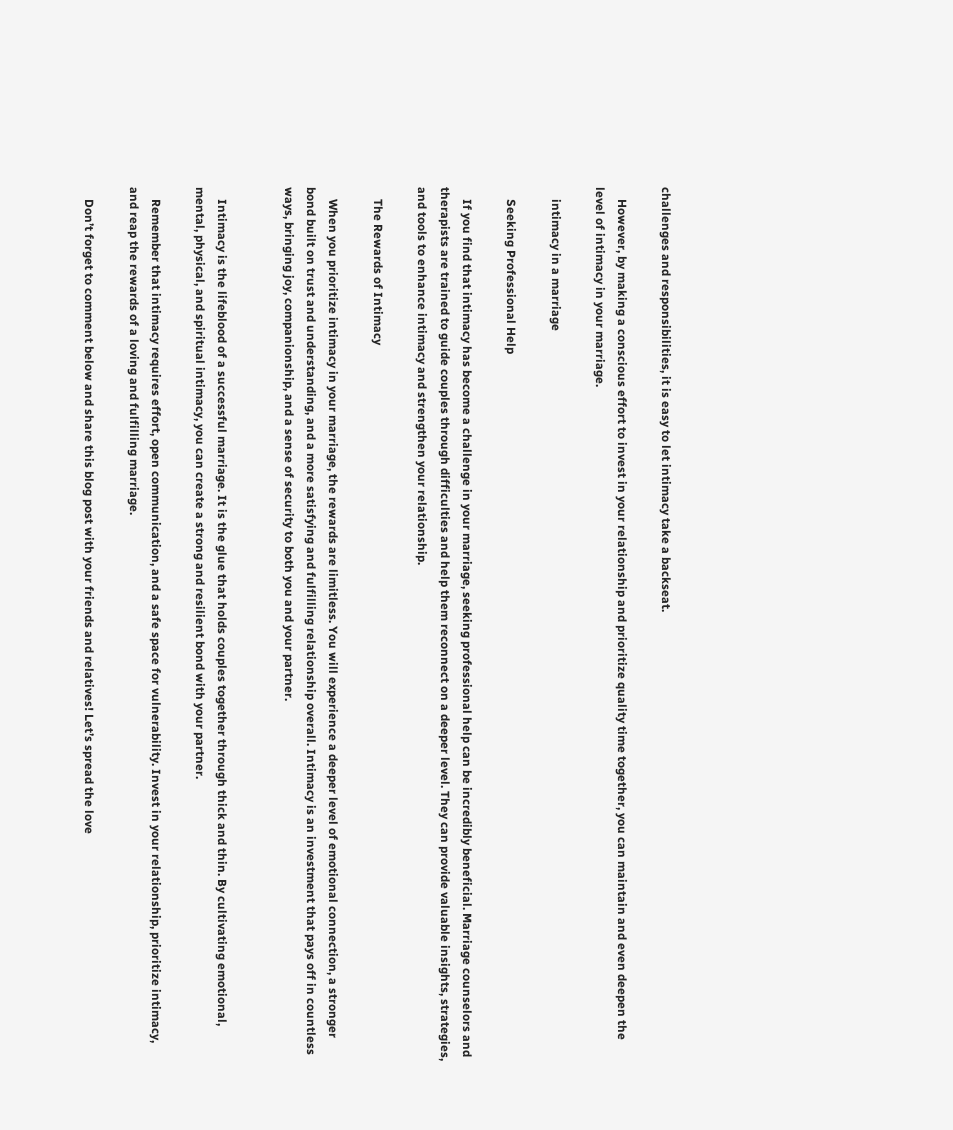challenges and responsibilities, it is easy to let intimacy take a backseat.

    However, by making a conscious effort to invest in your relationship and prioritize quality time together, you can maintain and even deepen the level of intimacy in your marriage.

    intimacy in a marriage

    Seeking Professional Help

    If you find that intimacy has become a challenge in your marriage, seeking professional help can be incredibly beneficial. Marriage counselors and therapists are trained to guide couples through difficulties and help them reconnect on a deeper level. They can provide valuable insights, strategies, and tools to enhance intimacy and strengthen your relationship.

    The Rewards of Intimacy

    When you prioritize intimacy in your marriage, the rewards are limitless. You will experience a deeper level of emotional connection, a stronger bond built on trust and understanding, and a more satisfying and fulfilling relationship overall. Intimacy is an investment that pays off in countless ways, bringing joy, companionship, and a sense of security to both you and your partner.


    Intimacy is the lifeblood of a successful marriage. It is the glue that holds couples together through thick and thin. By cultivating emotional, mental, physical, and spiritual intimacy, you can create a strong and resilient bond with your partner.

    Remember that intimacy requires effort, open communication, and a safe space for vulnerability. Invest in your relationship, prioritize intimacy, and reap the rewards of a loving and fulfilling marriage.

    Don’t forget to comment below and share this blog post with your friends and relatives! Let’s spread the love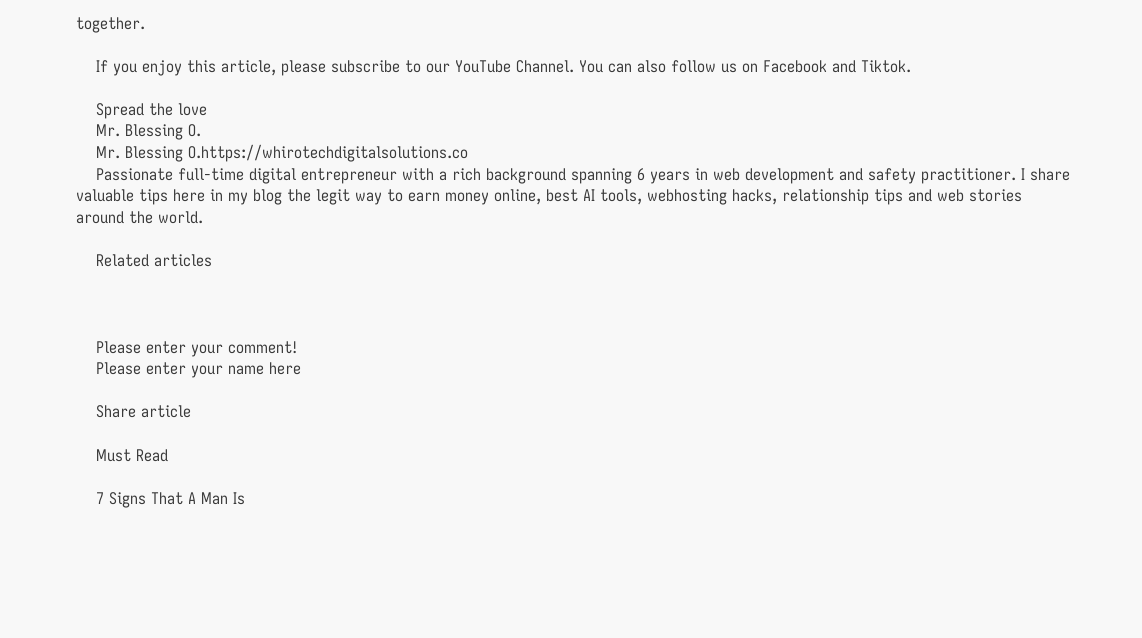together.

    If you enjoy this article, please subscribe to our YouTube Channel. You can also follow us on Facebook and Tiktok.

    Spread the love
    Mr. Blessing O.
    Mr. Blessing O.https://whirotechdigitalsolutions.co
    Passionate full-time digital entrepreneur with a rich background spanning 6 years in web development and safety practitioner. I share valuable tips here in my blog the legit way to earn money online, best AI tools, webhosting hacks, relationship tips and web stories around the world.

    Related articles



    Please enter your comment!
    Please enter your name here

    Share article

    Must Read

    7 Signs That A Man Is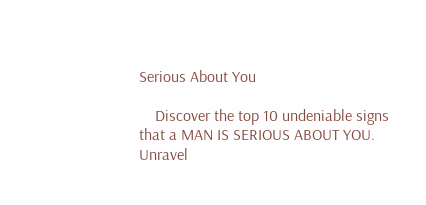Serious About You

    Discover the top 10 undeniable signs that a MAN IS SERIOUS ABOUT YOU. Unravel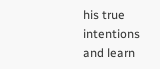his true intentions and learn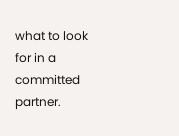what to look for in a committed partner.